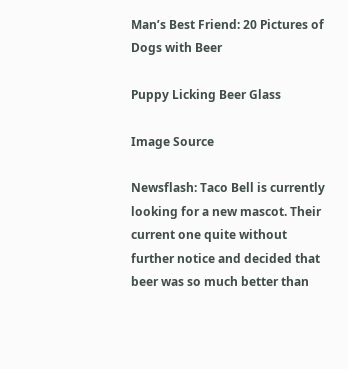Man’s Best Friend: 20 Pictures of Dogs with Beer

Puppy Licking Beer Glass

Image Source

Newsflash: Taco Bell is currently looking for a new mascot. Their current one quite without further notice and decided that beer was so much better than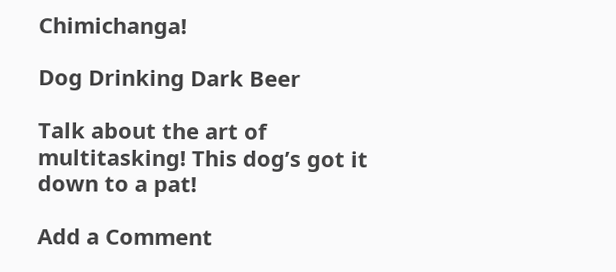Chimichanga!

Dog Drinking Dark Beer

Talk about the art of multitasking! This dog’s got it down to a pat!

Add a Comment